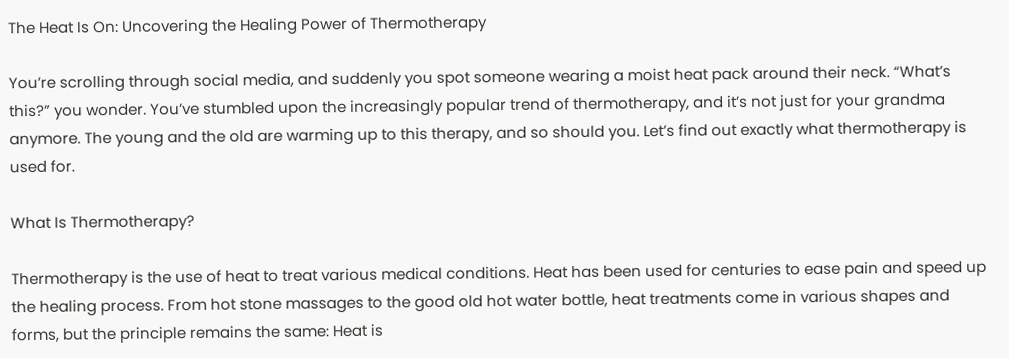The Heat Is On: Uncovering the Healing Power of Thermotherapy

You’re scrolling through social media, and suddenly you spot someone wearing a moist heat pack around their neck. “What’s this?” you wonder. You’ve stumbled upon the increasingly popular trend of thermotherapy, and it’s not just for your grandma anymore. The young and the old are warming up to this therapy, and so should you. Let’s find out exactly what thermotherapy is used for.

What Is Thermotherapy?

Thermotherapy is the use of heat to treat various medical conditions. Heat has been used for centuries to ease pain and speed up the healing process. From hot stone massages to the good old hot water bottle, heat treatments come in various shapes and forms, but the principle remains the same: Heat is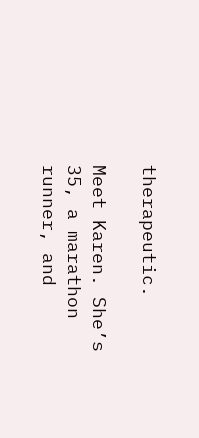therapeutic.

Meet Karen. She’s 35, a marathon runner, and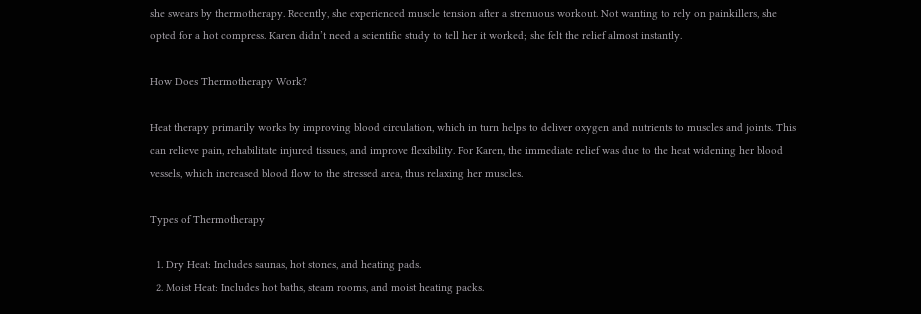she swears by thermotherapy. Recently, she experienced muscle tension after a strenuous workout. Not wanting to rely on painkillers, she opted for a hot compress. Karen didn’t need a scientific study to tell her it worked; she felt the relief almost instantly.

How Does Thermotherapy Work?

Heat therapy primarily works by improving blood circulation, which in turn helps to deliver oxygen and nutrients to muscles and joints. This can relieve pain, rehabilitate injured tissues, and improve flexibility. For Karen, the immediate relief was due to the heat widening her blood vessels, which increased blood flow to the stressed area, thus relaxing her muscles.

Types of Thermotherapy

  1. Dry Heat: Includes saunas, hot stones, and heating pads.
  2. Moist Heat: Includes hot baths, steam rooms, and moist heating packs.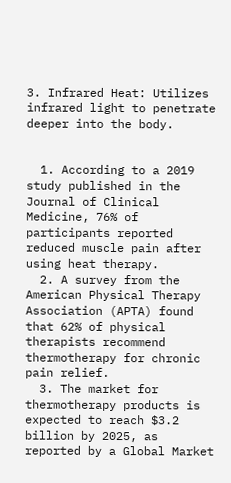3. Infrared Heat: Utilizes infrared light to penetrate deeper into the body.


  1. According to a 2019 study published in the Journal of Clinical Medicine, 76% of participants reported reduced muscle pain after using heat therapy.
  2. A survey from the American Physical Therapy Association (APTA) found that 62% of physical therapists recommend thermotherapy for chronic pain relief.
  3. The market for thermotherapy products is expected to reach $3.2 billion by 2025, as reported by a Global Market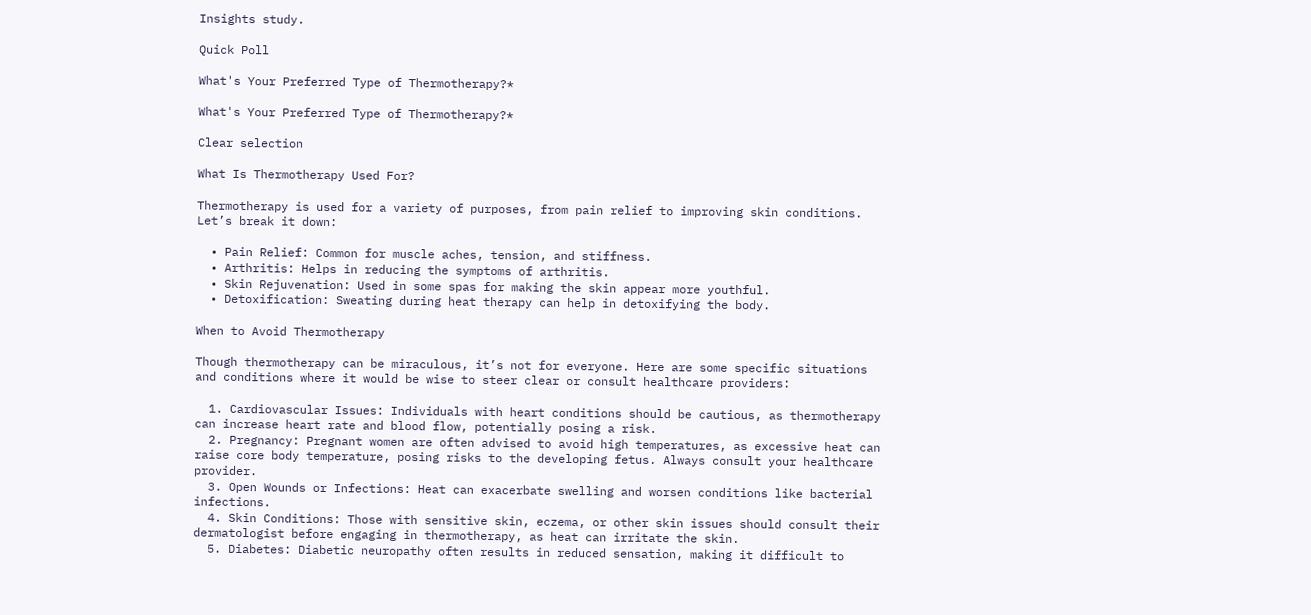Insights study.

Quick Poll

What's Your Preferred Type of Thermotherapy?*

What's Your Preferred Type of Thermotherapy?*

Clear selection

What Is Thermotherapy Used For?

Thermotherapy is used for a variety of purposes, from pain relief to improving skin conditions. Let’s break it down:

  • Pain Relief: Common for muscle aches, tension, and stiffness.
  • Arthritis: Helps in reducing the symptoms of arthritis.
  • Skin Rejuvenation: Used in some spas for making the skin appear more youthful.
  • Detoxification: Sweating during heat therapy can help in detoxifying the body.

When to Avoid Thermotherapy

Though thermotherapy can be miraculous, it’s not for everyone. Here are some specific situations and conditions where it would be wise to steer clear or consult healthcare providers:

  1. Cardiovascular Issues: Individuals with heart conditions should be cautious, as thermotherapy can increase heart rate and blood flow, potentially posing a risk.
  2. Pregnancy: Pregnant women are often advised to avoid high temperatures, as excessive heat can raise core body temperature, posing risks to the developing fetus. Always consult your healthcare provider.
  3. Open Wounds or Infections: Heat can exacerbate swelling and worsen conditions like bacterial infections.
  4. Skin Conditions: Those with sensitive skin, eczema, or other skin issues should consult their dermatologist before engaging in thermotherapy, as heat can irritate the skin.
  5. Diabetes: Diabetic neuropathy often results in reduced sensation, making it difficult to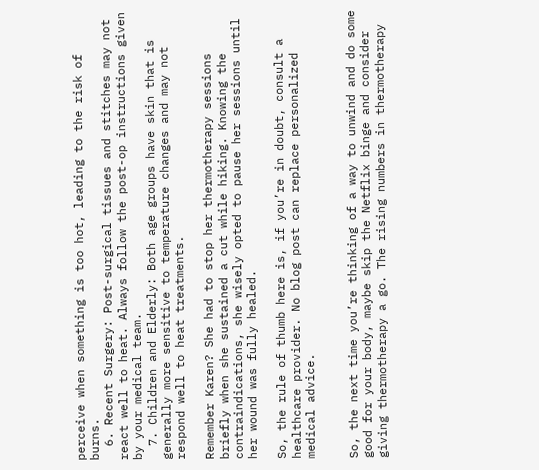perceive when something is too hot, leading to the risk of burns.
  6. Recent Surgery: Post-surgical tissues and stitches may not react well to heat. Always follow the post-op instructions given by your medical team.
  7. Children and Elderly: Both age groups have skin that is generally more sensitive to temperature changes and may not respond well to heat treatments.

Remember Karen? She had to stop her thermotherapy sessions briefly when she sustained a cut while hiking. Knowing the contraindications, she wisely opted to pause her sessions until her wound was fully healed.

So, the rule of thumb here is, if you’re in doubt, consult a healthcare provider. No blog post can replace personalized medical advice.


So, the next time you’re thinking of a way to unwind and do some good for your body, maybe skip the Netflix binge and consider giving thermotherapy a go. The rising numbers in thermotherapy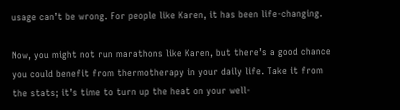usage can’t be wrong. For people like Karen, it has been life-changing.

Now, you might not run marathons like Karen, but there’s a good chance you could benefit from thermotherapy in your daily life. Take it from the stats; it’s time to turn up the heat on your well-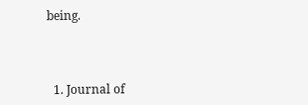being.



  1. Journal of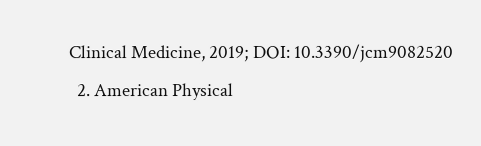Clinical Medicine, 2019; DOI: 10.3390/jcm9082520
  2. American Physical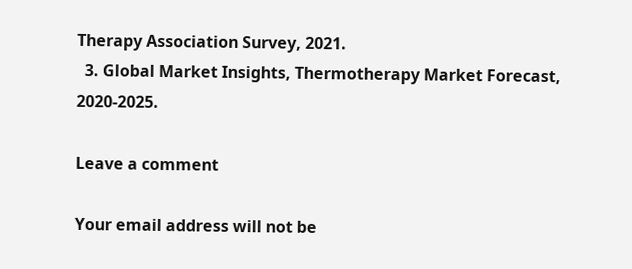Therapy Association Survey, 2021.
  3. Global Market Insights, Thermotherapy Market Forecast, 2020-2025.

Leave a comment

Your email address will not be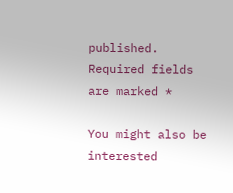published. Required fields are marked *

You might also be interested